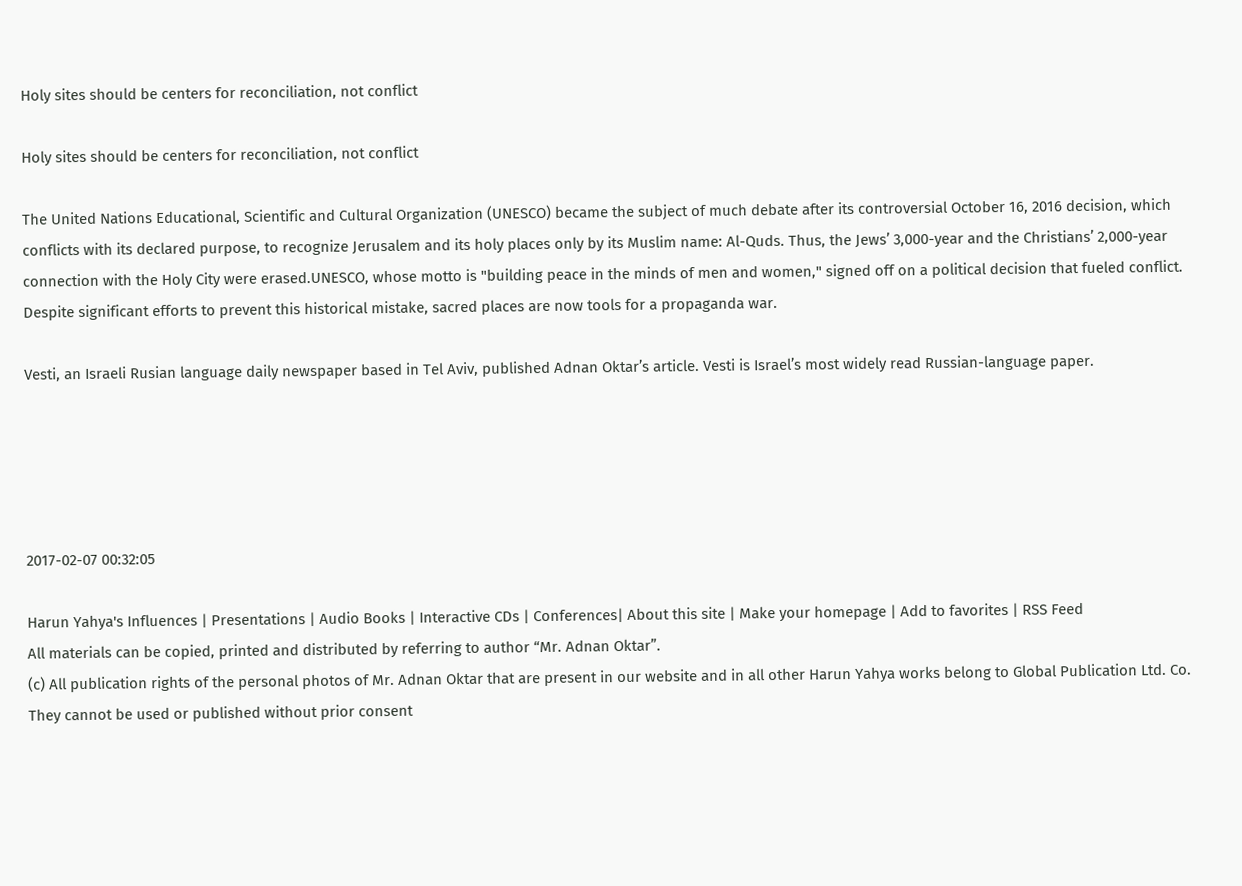Holy sites should be centers for reconciliation, not conflict

Holy sites should be centers for reconciliation, not conflict

The United Nations Educational, Scientific and Cultural Organization (UNESCO) became the subject of much debate after its controversial October 16, 2016 decision, which conflicts with its declared purpose, to recognize Jerusalem and its holy places only by its Muslim name: Al-Quds. Thus, the Jews’ 3,000-year and the Christians’ 2,000-year connection with the Holy City were erased.UNESCO, whose motto is "building peace in the minds of men and women," signed off on a political decision that fueled conflict. Despite significant efforts to prevent this historical mistake, sacred places are now tools for a propaganda war.

Vesti, an Israeli Rusian language daily newspaper based in Tel Aviv, published Adnan Oktar’s article. Vesti is Israel’s most widely read Russian-language paper.





2017-02-07 00:32:05

Harun Yahya's Influences | Presentations | Audio Books | Interactive CDs | Conferences| About this site | Make your homepage | Add to favorites | RSS Feed
All materials can be copied, printed and distributed by referring to author “Mr. Adnan Oktar”.
(c) All publication rights of the personal photos of Mr. Adnan Oktar that are present in our website and in all other Harun Yahya works belong to Global Publication Ltd. Co. They cannot be used or published without prior consent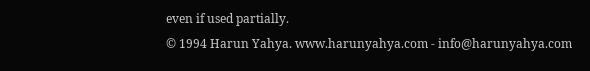even if used partially.
© 1994 Harun Yahya. www.harunyahya.com - info@harunyahya.com